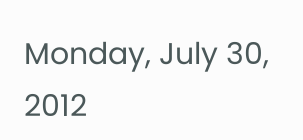Monday, July 30, 2012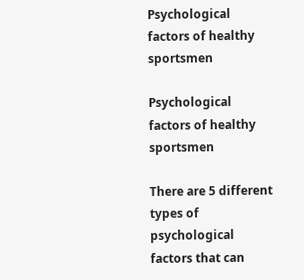Psychological factors of healthy sportsmen

Psychological factors of healthy sportsmen

There are 5 different types of psychological factors that can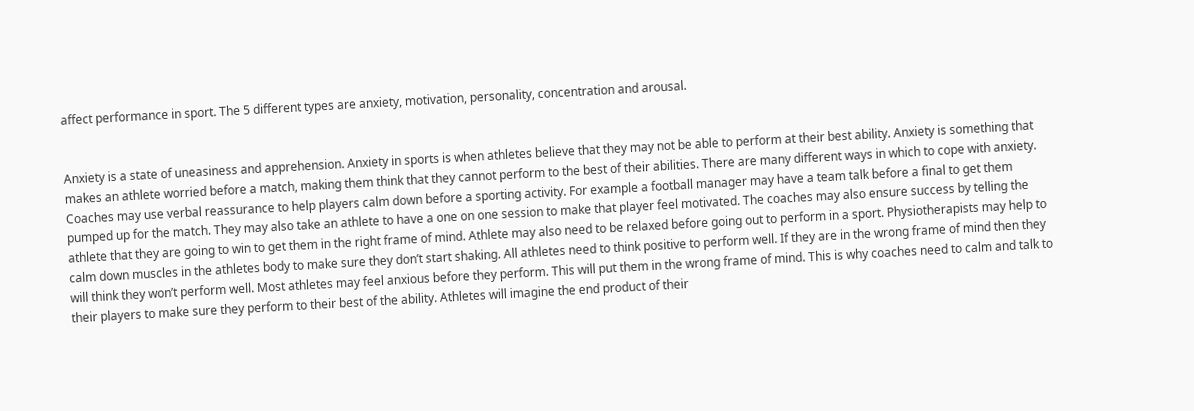affect performance in sport. The 5 different types are anxiety, motivation, personality, concentration and arousal.


Anxiety is a state of uneasiness and apprehension. Anxiety in sports is when athletes believe that they may not be able to perform at their best ability. Anxiety is something that makes an athlete worried before a match, making them think that they cannot perform to the best of their abilities. There are many different ways in which to cope with anxiety. Coaches may use verbal reassurance to help players calm down before a sporting activity. For example a football manager may have a team talk before a final to get them pumped up for the match. They may also take an athlete to have a one on one session to make that player feel motivated. The coaches may also ensure success by telling the athlete that they are going to win to get them in the right frame of mind. Athlete may also need to be relaxed before going out to perform in a sport. Physiotherapists may help to calm down muscles in the athletes body to make sure they don’t start shaking. All athletes need to think positive to perform well. If they are in the wrong frame of mind then they will think they won’t perform well. Most athletes may feel anxious before they perform. This will put them in the wrong frame of mind. This is why coaches need to calm and talk to their players to make sure they perform to their best of the ability. Athletes will imagine the end product of their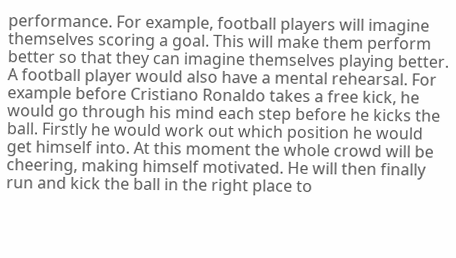performance. For example, football players will imagine themselves scoring a goal. This will make them perform better so that they can imagine themselves playing better. A football player would also have a mental rehearsal. For example before Cristiano Ronaldo takes a free kick, he would go through his mind each step before he kicks the ball. Firstly he would work out which position he would get himself into. At this moment the whole crowd will be cheering, making himself motivated. He will then finally run and kick the ball in the right place to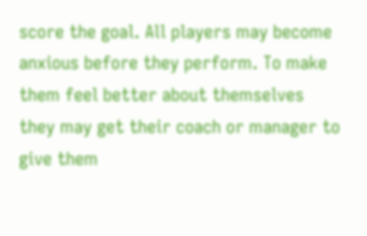score the goal. All players may become anxious before they perform. To make them feel better about themselves they may get their coach or manager to give them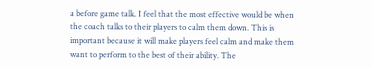a before game talk. I feel that the most effective would be when the coach talks to their players to calm them down. This is important because it will make players feel calm and make them want to perform to the best of their ability. The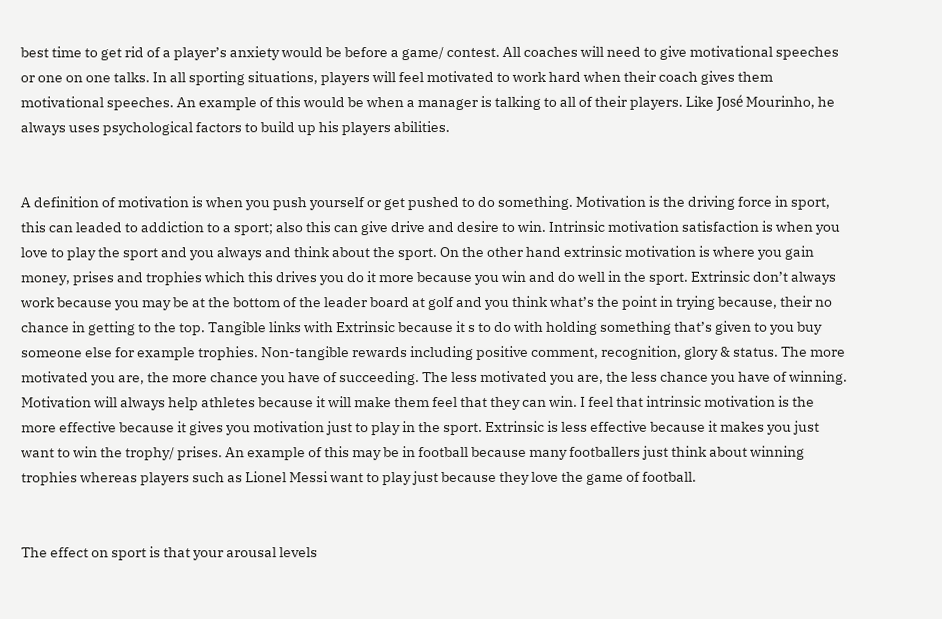best time to get rid of a player’s anxiety would be before a game/ contest. All coaches will need to give motivational speeches or one on one talks. In all sporting situations, players will feel motivated to work hard when their coach gives them motivational speeches. An example of this would be when a manager is talking to all of their players. Like José Mourinho, he always uses psychological factors to build up his players abilities.


A definition of motivation is when you push yourself or get pushed to do something. Motivation is the driving force in sport, this can leaded to addiction to a sport; also this can give drive and desire to win. Intrinsic motivation satisfaction is when you love to play the sport and you always and think about the sport. On the other hand extrinsic motivation is where you gain money, prises and trophies which this drives you do it more because you win and do well in the sport. Extrinsic don’t always work because you may be at the bottom of the leader board at golf and you think what’s the point in trying because, their no chance in getting to the top. Tangible links with Extrinsic because it s to do with holding something that’s given to you buy someone else for example trophies. Non-tangible rewards including positive comment, recognition, glory & status. The more motivated you are, the more chance you have of succeeding. The less motivated you are, the less chance you have of winning. Motivation will always help athletes because it will make them feel that they can win. I feel that intrinsic motivation is the more effective because it gives you motivation just to play in the sport. Extrinsic is less effective because it makes you just want to win the trophy/ prises. An example of this may be in football because many footballers just think about winning trophies whereas players such as Lionel Messi want to play just because they love the game of football.


The effect on sport is that your arousal levels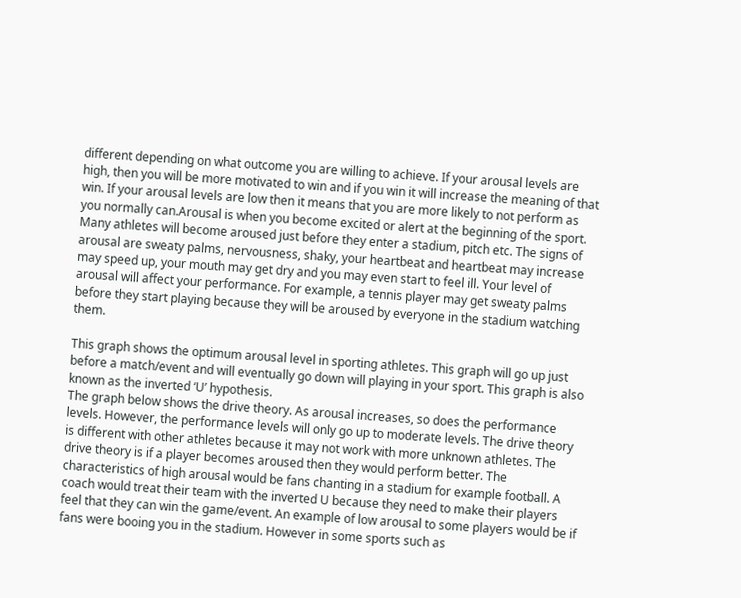different depending on what outcome you are willing to achieve. If your arousal levels are high, then you will be more motivated to win and if you win it will increase the meaning of that win. If your arousal levels are low then it means that you are more likely to not perform as you normally can.Arousal is when you become excited or alert at the beginning of the sport. Many athletes will become aroused just before they enter a stadium, pitch etc. The signs of arousal are sweaty palms, nervousness, shaky, your heartbeat and heartbeat may increase may speed up, your mouth may get dry and you may even start to feel ill. Your level of arousal will affect your performance. For example, a tennis player may get sweaty palms before they start playing because they will be aroused by everyone in the stadium watching them.

This graph shows the optimum arousal level in sporting athletes. This graph will go up just before a match/event and will eventually go down will playing in your sport. This graph is also known as the inverted ‘U’ hypothesis.
The graph below shows the drive theory. As arousal increases, so does the performance levels. However, the performance levels will only go up to moderate levels. The drive theory is different with other athletes because it may not work with more unknown athletes. The drive theory is if a player becomes aroused then they would perform better. The characteristics of high arousal would be fans chanting in a stadium for example football. A coach would treat their team with the inverted U because they need to make their players feel that they can win the game/event. An example of low arousal to some players would be if fans were booing you in the stadium. However in some sports such as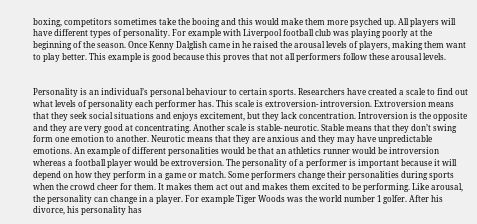boxing, competitors sometimes take the booing and this would make them more psyched up. All players will have different types of personality. For example with Liverpool football club was playing poorly at the beginning of the season. Once Kenny Dalglish came in he raised the arousal levels of players, making them want to play better. This example is good because this proves that not all performers follow these arousal levels.


Personality is an individual’s personal behaviour to certain sports. Researchers have created a scale to find out what levels of personality each performer has. This scale is extroversion- introversion. Extroversion means that they seek social situations and enjoys excitement, but they lack concentration. Introversion is the opposite and they are very good at concentrating. Another scale is stable- neurotic. Stable means that they don’t swing form one emotion to another. Neurotic means that they are anxious and they may have unpredictable emotions. An example of different personalities would be that an athletics runner would be introversion whereas a football player would be extroversion. The personality of a performer is important because it will depend on how they perform in a game or match. Some performers change their personalities during sports when the crowd cheer for them. It makes them act out and makes them excited to be performing. Like arousal, the personality can change in a player. For example Tiger Woods was the world number 1 golfer. After his divorce, his personality has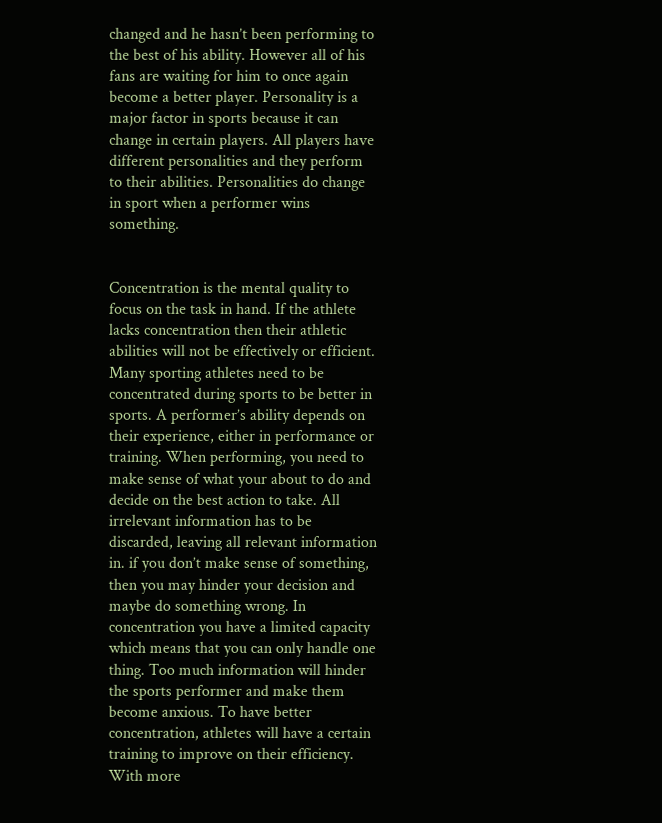changed and he hasn’t been performing to the best of his ability. However all of his fans are waiting for him to once again become a better player. Personality is a major factor in sports because it can change in certain players. All players have different personalities and they perform to their abilities. Personalities do change in sport when a performer wins something.


Concentration is the mental quality to focus on the task in hand. If the athlete lacks concentration then their athletic abilities will not be effectively or efficient. Many sporting athletes need to be concentrated during sports to be better in sports. A performer’s ability depends on their experience, either in performance or training. When performing, you need to make sense of what your about to do and decide on the best action to take. All irrelevant information has to be discarded, leaving all relevant information in. if you don’t make sense of something, then you may hinder your decision and maybe do something wrong. In concentration you have a limited capacity which means that you can only handle one thing. Too much information will hinder the sports performer and make them become anxious. To have better concentration, athletes will have a certain training to improve on their efficiency. With more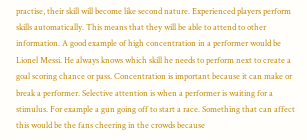practise, their skill will become like second nature. Experienced players perform skills automatically. This means that they will be able to attend to other information. A good example of high concentration in a performer would be Lionel Messi. He always knows which skill he needs to perform next to create a goal scoring chance or pass. Concentration is important because it can make or break a performer. Selective attention is when a performer is waiting for a stimulus. For example a gun going off to start a race. Something that can affect this would be the fans cheering in the crowds because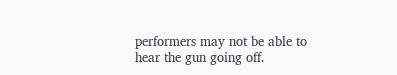performers may not be able to hear the gun going off.